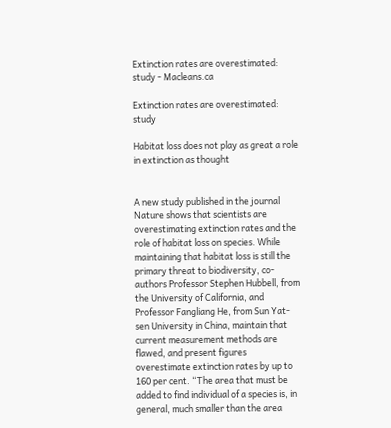Extinction rates are overestimated: study - Macleans.ca

Extinction rates are overestimated: study

Habitat loss does not play as great a role in extinction as thought


A new study published in the journal Nature shows that scientists are overestimating extinction rates and the role of habitat loss on species. While maintaining that habitat loss is still the primary threat to biodiversity, co-authors Professor Stephen Hubbell, from the University of California, and Professor Fangliang He, from Sun Yat-sen University in China, maintain that current measurement methods are flawed, and present figures overestimate extinction rates by up to 160 per cent. “The area that must be added to find individual of a species is, in general, much smaller than the area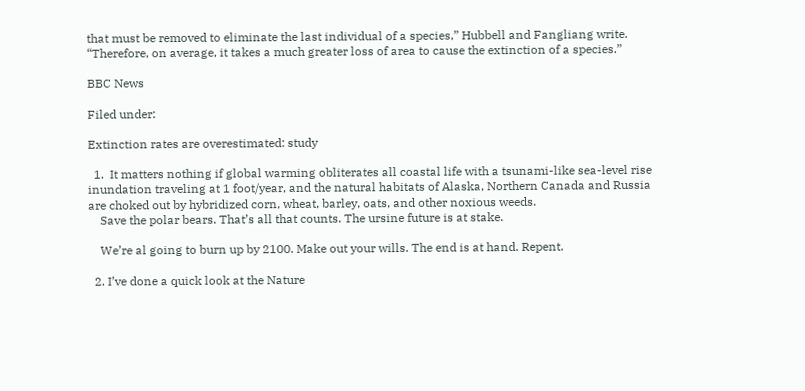that must be removed to eliminate the last individual of a species,” Hubbell and Fangliang write. “Therefore, on average, it takes a much greater loss of area to cause the extinction of a species.”

BBC News

Filed under:

Extinction rates are overestimated: study

  1.  It matters nothing if global warming obliterates all coastal life with a tsunami-like sea-level rise inundation traveling at 1 foot/year, and the natural habitats of Alaska, Northern Canada and Russia are choked out by hybridized corn, wheat, barley, oats, and other noxious weeds.
    Save the polar bears. That’s all that counts. The ursine future is at stake.

    We’re al going to burn up by 2100. Make out your wills. The end is at hand. Repent.

  2. I’ve done a quick look at the Nature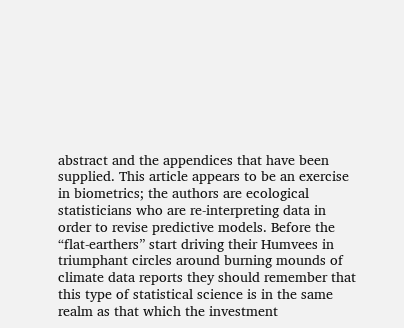abstract and the appendices that have been supplied. This article appears to be an exercise in biometrics; the authors are ecological statisticians who are re-interpreting data in order to revise predictive models. Before the “flat-earthers” start driving their Humvees in triumphant circles around burning mounds of climate data reports they should remember that this type of statistical science is in the same realm as that which the investment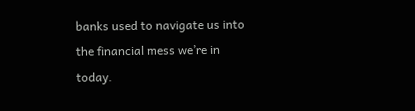banks used to navigate us into the financial mess we’re in today.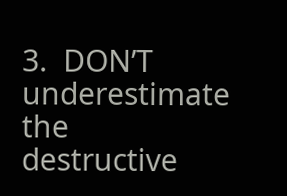3.  DON’T underestimate the destructive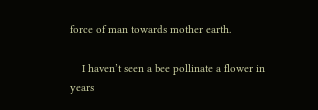force of man towards mother earth.

    I haven’t seen a bee pollinate a flower in years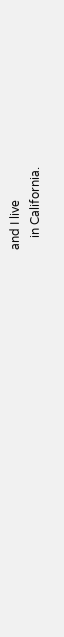and I live
    in California.